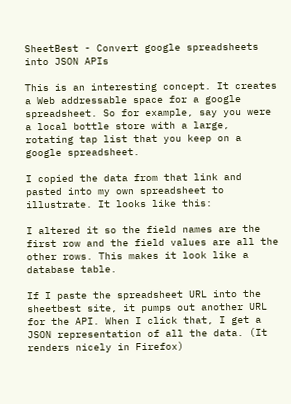SheetBest - Convert google spreadsheets into JSON APIs

This is an interesting concept. It creates a Web addressable space for a google spreadsheet. So for example, say you were a local bottle store with a large, rotating tap list that you keep on a google spreadsheet.

I copied the data from that link and pasted into my own spreadsheet to illustrate. It looks like this:

I altered it so the field names are the first row and the field values are all the other rows. This makes it look like a database table.

If I paste the spreadsheet URL into the sheetbest site, it pumps out another URL for the API. When I click that, I get a JSON representation of all the data. (It renders nicely in Firefox)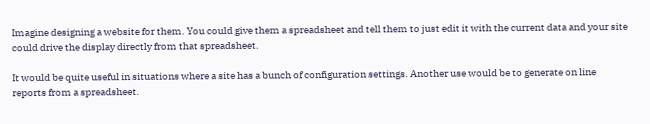Imagine designing a website for them. You could give them a spreadsheet and tell them to just edit it with the current data and your site could drive the display directly from that spreadsheet.

It would be quite useful in situations where a site has a bunch of configuration settings. Another use would be to generate on line reports from a spreadsheet.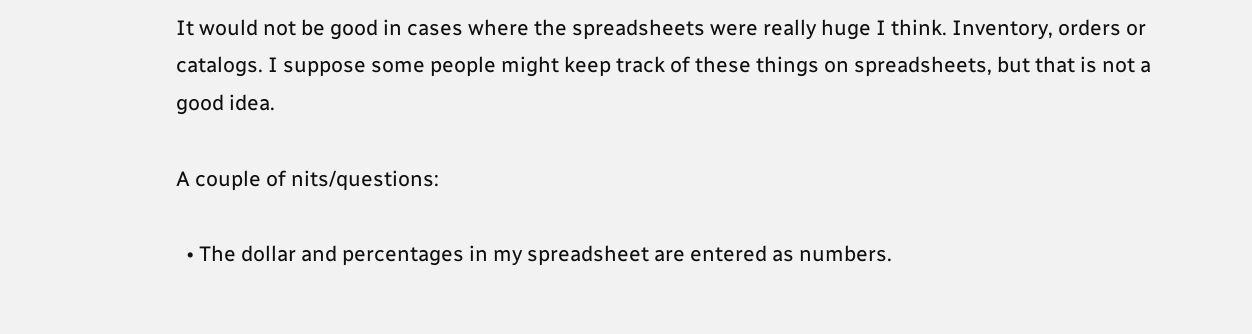It would not be good in cases where the spreadsheets were really huge I think. Inventory, orders or catalogs. I suppose some people might keep track of these things on spreadsheets, but that is not a good idea.

A couple of nits/questions:

  • The dollar and percentages in my spreadsheet are entered as numbers.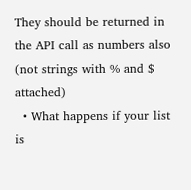They should be returned in the API call as numbers also (not strings with % and $ attached)
  • What happens if your list is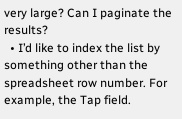very large? Can I paginate the results?
  • I’d like to index the list by something other than the spreadsheet row number. For example, the Tap field.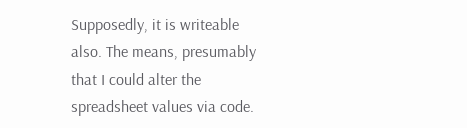Supposedly, it is writeable also. The means, presumably that I could alter the spreadsheet values via code.